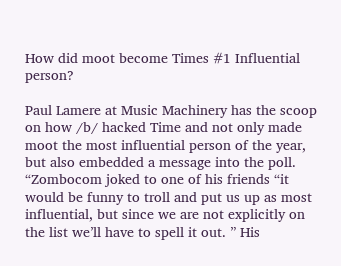How did moot become Times #1 Influential person?

Paul Lamere at Music Machinery has the scoop on how /b/ hacked Time and not only made moot the most influential person of the year, but also embedded a message into the poll. “Zombocom joked to one of his friends “it would be funny to troll and put us up as most influential, but since we are not explicitly on the list we’ll have to spell it out. ” His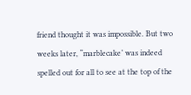friend thought it was impossible. But two weeks later, “marblecake’ was indeed spelled out for all to see at the top of the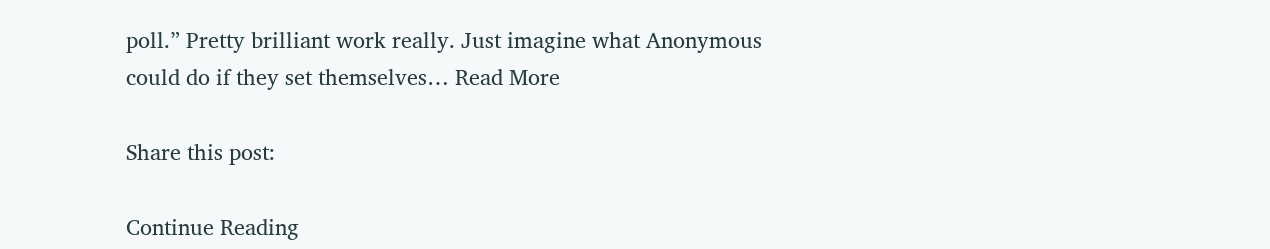poll.” Pretty brilliant work really. Just imagine what Anonymous could do if they set themselves… Read More

Share this post:

Continue Reading